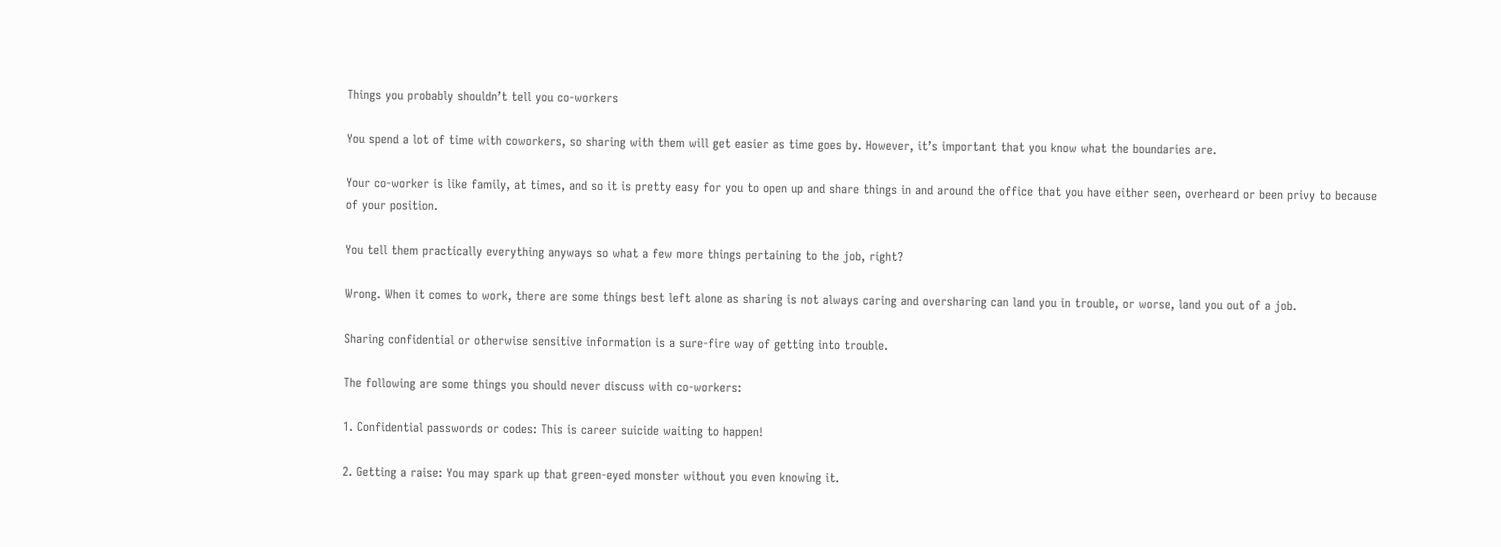Things you probably shouldn’t tell you co-workers

You spend a lot of time with coworkers, so sharing with them will get easier as time goes by. However, it’s important that you know what the boundaries are.

Your co-worker is like family, at times, and so it is pretty easy for you to open up and share things in and around the office that you have either seen, overheard or been privy to because of your position.

You tell them practically everything anyways so what a few more things pertaining to the job, right?

Wrong. When it comes to work, there are some things best left alone as sharing is not always caring and oversharing can land you in trouble, or worse, land you out of a job.

Sharing confidential or otherwise sensitive information is a sure-fire way of getting into trouble.

The following are some things you should never discuss with co-workers:

1. Confidential passwords or codes: This is career suicide waiting to happen!

2. Getting a raise: You may spark up that green-eyed monster without you even knowing it.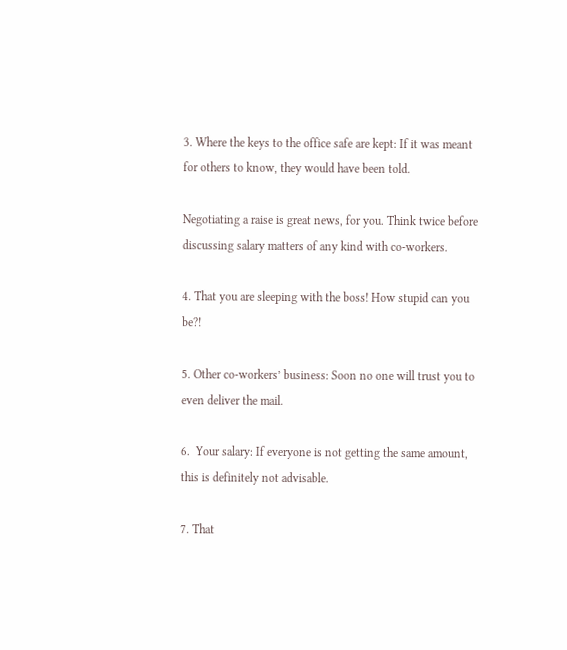3. Where the keys to the office safe are kept: If it was meant for others to know, they would have been told.

Negotiating a raise is great news, for you. Think twice before discussing salary matters of any kind with co-workers.

4. That you are sleeping with the boss! How stupid can you be?!

5. Other co-workers’ business: Soon no one will trust you to even deliver the mail.

6.  Your salary: If everyone is not getting the same amount, this is definitely not advisable.

7. That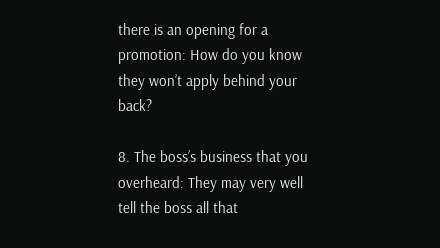there is an opening for a promotion: How do you know they won’t apply behind your back?

8. The boss’s business that you overheard: They may very well tell the boss all that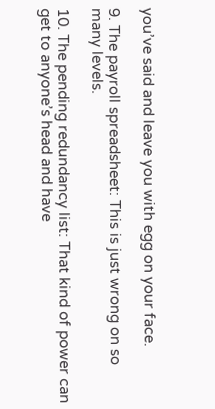you’ve said and leave you with egg on your face.

9. The payroll spreadsheet: This is just wrong on so many levels.

10. The pending redundancy list: That kind of power can get to anyone’s head and have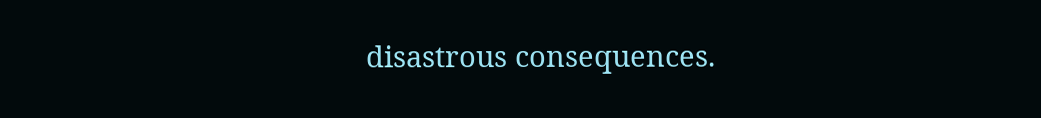disastrous consequences.